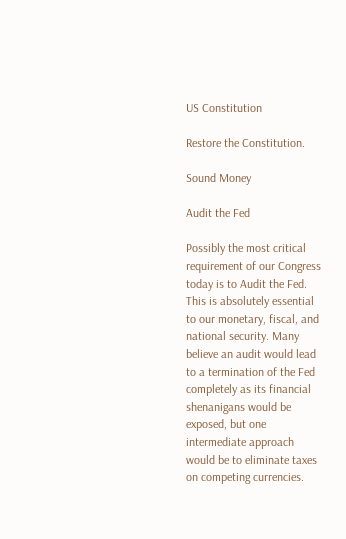US Constitution

Restore the Constitution.

Sound Money

Audit the Fed

Possibly the most critical requirement of our Congress today is to Audit the Fed. This is absolutely essential to our monetary, fiscal, and national security. Many believe an audit would lead to a termination of the Fed completely as its financial shenanigans would be exposed, but one intermediate approach would be to eliminate taxes on competing currencies.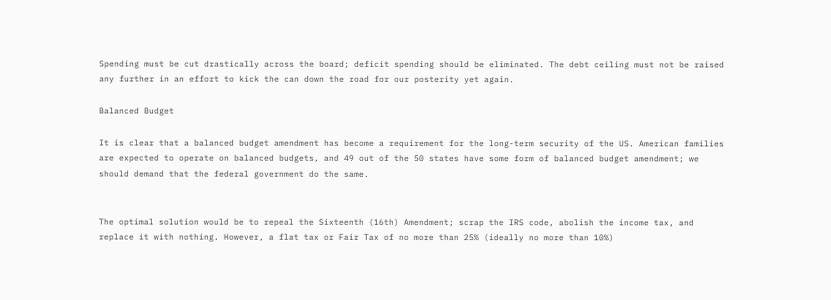Spending must be cut drastically across the board; deficit spending should be eliminated. The debt ceiling must not be raised any further in an effort to kick the can down the road for our posterity yet again.

Balanced Budget

It is clear that a balanced budget amendment has become a requirement for the long-term security of the US. American families are expected to operate on balanced budgets, and 49 out of the 50 states have some form of balanced budget amendment; we should demand that the federal government do the same.


The optimal solution would be to repeal the Sixteenth (16th) Amendment; scrap the IRS code, abolish the income tax, and replace it with nothing. However, a flat tax or Fair Tax of no more than 25% (ideally no more than 10%)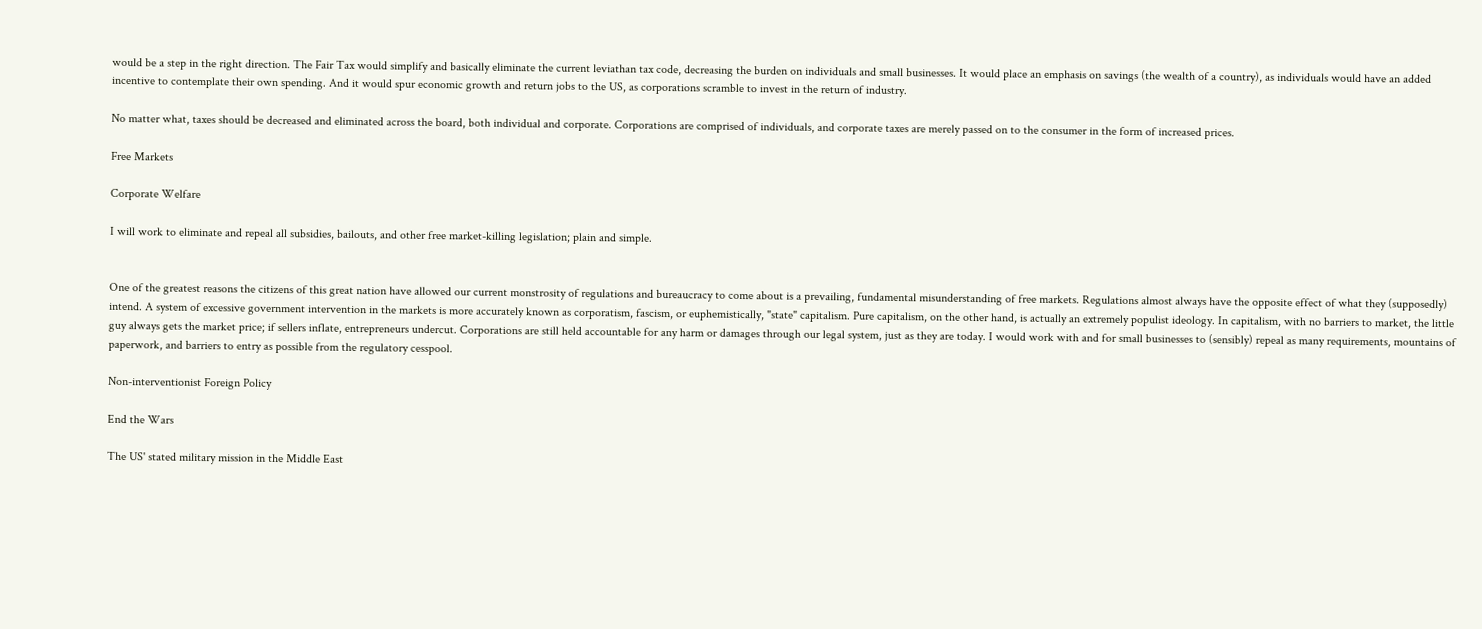would be a step in the right direction. The Fair Tax would simplify and basically eliminate the current leviathan tax code, decreasing the burden on individuals and small businesses. It would place an emphasis on savings (the wealth of a country), as individuals would have an added incentive to contemplate their own spending. And it would spur economic growth and return jobs to the US, as corporations scramble to invest in the return of industry.

No matter what, taxes should be decreased and eliminated across the board, both individual and corporate. Corporations are comprised of individuals, and corporate taxes are merely passed on to the consumer in the form of increased prices.

Free Markets

Corporate Welfare

I will work to eliminate and repeal all subsidies, bailouts, and other free market-killing legislation; plain and simple.


One of the greatest reasons the citizens of this great nation have allowed our current monstrosity of regulations and bureaucracy to come about is a prevailing, fundamental misunderstanding of free markets. Regulations almost always have the opposite effect of what they (supposedly) intend. A system of excessive government intervention in the markets is more accurately known as corporatism, fascism, or euphemistically, "state" capitalism. Pure capitalism, on the other hand, is actually an extremely populist ideology. In capitalism, with no barriers to market, the little guy always gets the market price; if sellers inflate, entrepreneurs undercut. Corporations are still held accountable for any harm or damages through our legal system, just as they are today. I would work with and for small businesses to (sensibly) repeal as many requirements, mountains of paperwork, and barriers to entry as possible from the regulatory cesspool.

Non-interventionist Foreign Policy

End the Wars

The US' stated military mission in the Middle East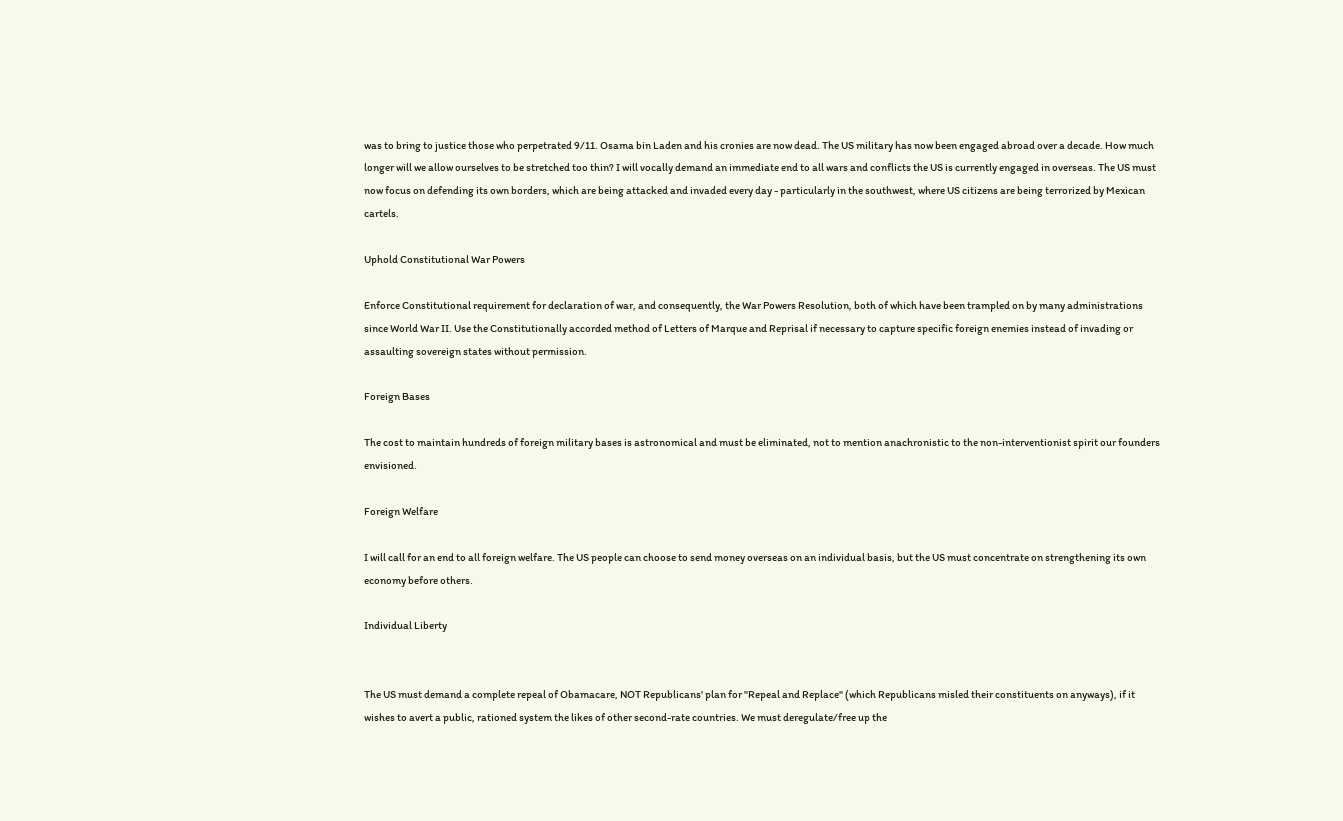was to bring to justice those who perpetrated 9/11. Osama bin Laden and his cronies are now dead. The US military has now been engaged abroad over a decade. How much longer will we allow ourselves to be stretched too thin? I will vocally demand an immediate end to all wars and conflicts the US is currently engaged in overseas. The US must now focus on defending its own borders, which are being attacked and invaded every day - particularly in the southwest, where US citizens are being terrorized by Mexican cartels.

Uphold Constitutional War Powers

Enforce Constitutional requirement for declaration of war, and consequently, the War Powers Resolution, both of which have been trampled on by many administrations since World War II. Use the Constitutionally accorded method of Letters of Marque and Reprisal if necessary to capture specific foreign enemies instead of invading or assaulting sovereign states without permission.

Foreign Bases

The cost to maintain hundreds of foreign military bases is astronomical and must be eliminated, not to mention anachronistic to the non-interventionist spirit our founders envisioned.

Foreign Welfare

I will call for an end to all foreign welfare. The US people can choose to send money overseas on an individual basis, but the US must concentrate on strengthening its own economy before others.

Individual Liberty


The US must demand a complete repeal of Obamacare, NOT Republicans' plan for "Repeal and Replace" (which Republicans misled their constituents on anyways), if it wishes to avert a public, rationed system the likes of other second-rate countries. We must deregulate/free up the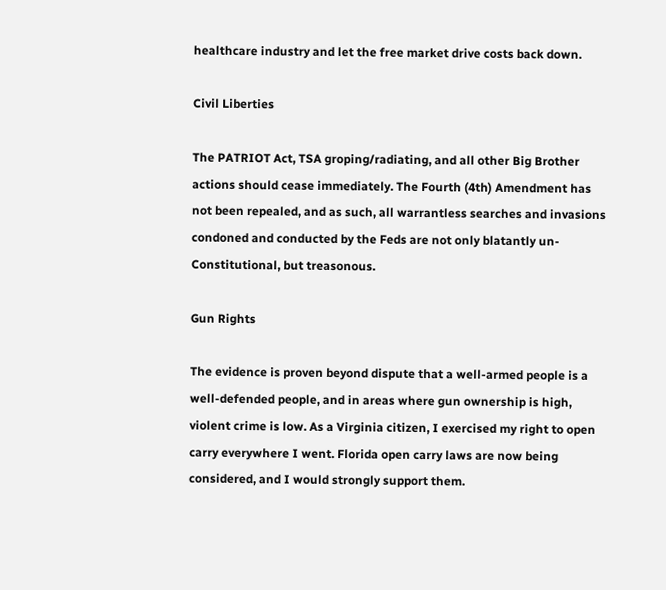healthcare industry and let the free market drive costs back down.

Civil Liberties

The PATRIOT Act, TSA groping/radiating, and all other Big Brother actions should cease immediately. The Fourth (4th) Amendment has not been repealed, and as such, all warrantless searches and invasions condoned and conducted by the Feds are not only blatantly un-Constitutional, but treasonous.

Gun Rights

The evidence is proven beyond dispute that a well-armed people is a well-defended people, and in areas where gun ownership is high, violent crime is low. As a Virginia citizen, I exercised my right to open carry everywhere I went. Florida open carry laws are now being considered, and I would strongly support them.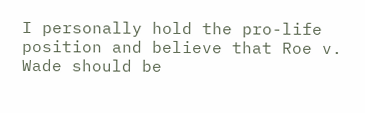I personally hold the pro-life position and believe that Roe v. Wade should be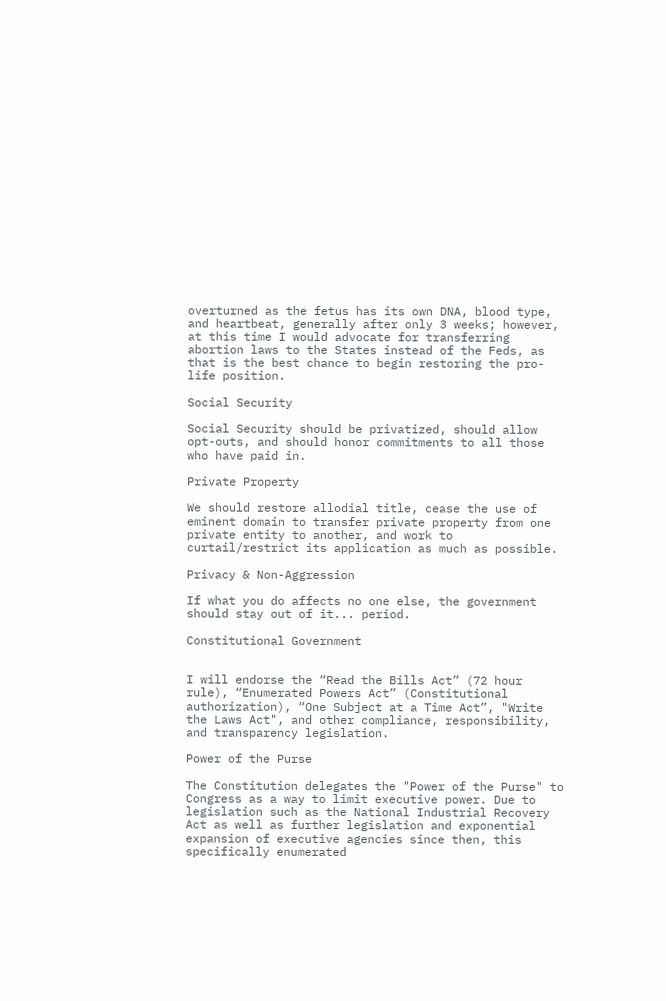overturned as the fetus has its own DNA, blood type, and heartbeat, generally after only 3 weeks; however, at this time I would advocate for transferring abortion laws to the States instead of the Feds, as that is the best chance to begin restoring the pro-life position.

Social Security

Social Security should be privatized, should allow opt-outs, and should honor commitments to all those who have paid in.

Private Property

We should restore allodial title, cease the use of eminent domain to transfer private property from one private entity to another, and work to curtail/restrict its application as much as possible.

Privacy & Non-Aggression

If what you do affects no one else, the government should stay out of it... period.

Constitutional Government


I will endorse the “Read the Bills Act” (72 hour rule), “Enumerated Powers Act” (Constitutional authorization), “One Subject at a Time Act”, "Write the Laws Act", and other compliance, responsibility, and transparency legislation.

Power of the Purse

The Constitution delegates the "Power of the Purse" to Congress as a way to limit executive power. Due to legislation such as the National Industrial Recovery Act as well as further legislation and exponential expansion of executive agencies since then, this specifically enumerated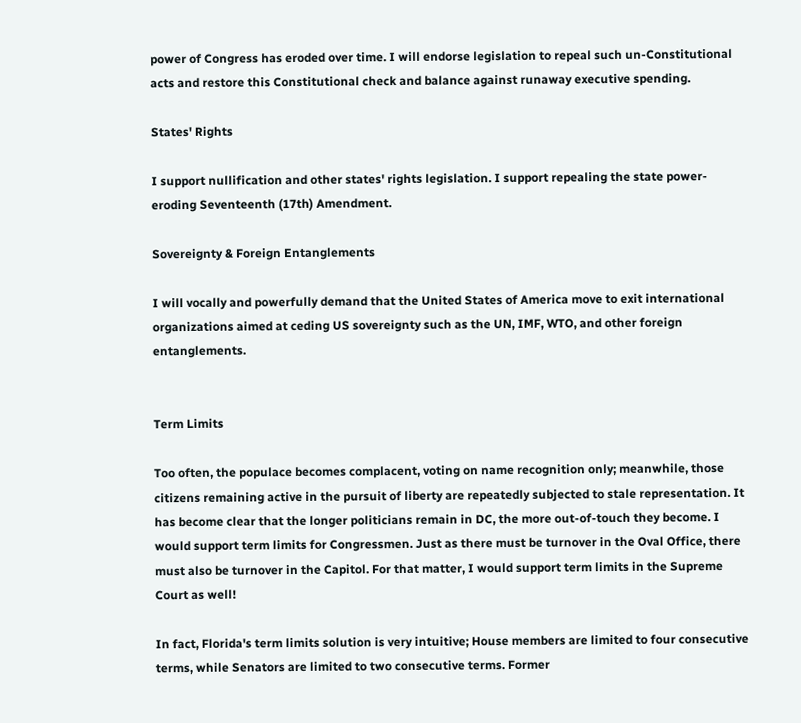power of Congress has eroded over time. I will endorse legislation to repeal such un-Constitutional acts and restore this Constitutional check and balance against runaway executive spending.

States' Rights

I support nullification and other states' rights legislation. I support repealing the state power-eroding Seventeenth (17th) Amendment.

Sovereignty & Foreign Entanglements

I will vocally and powerfully demand that the United States of America move to exit international organizations aimed at ceding US sovereignty such as the UN, IMF, WTO, and other foreign entanglements.


Term Limits

Too often, the populace becomes complacent, voting on name recognition only; meanwhile, those citizens remaining active in the pursuit of liberty are repeatedly subjected to stale representation. It has become clear that the longer politicians remain in DC, the more out-of-touch they become. I would support term limits for Congressmen. Just as there must be turnover in the Oval Office, there must also be turnover in the Capitol. For that matter, I would support term limits in the Supreme Court as well!

In fact, Florida's term limits solution is very intuitive; House members are limited to four consecutive terms, while Senators are limited to two consecutive terms. Former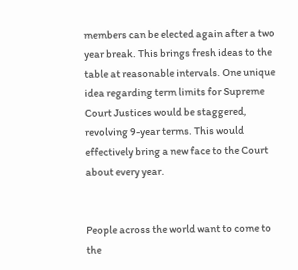members can be elected again after a two year break. This brings fresh ideas to the table at reasonable intervals. One unique idea regarding term limits for Supreme Court Justices would be staggered, revolving 9-year terms. This would effectively bring a new face to the Court about every year.


People across the world want to come to the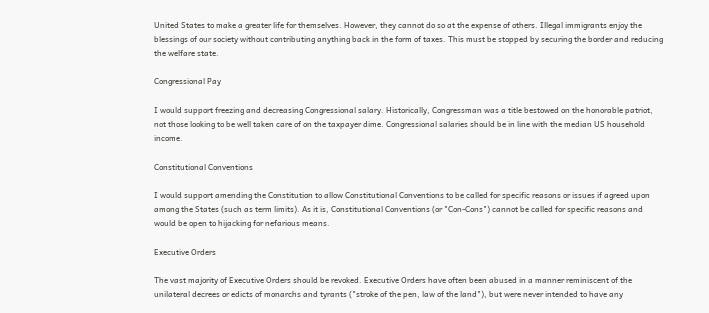United States to make a greater life for themselves. However, they cannot do so at the expense of others. Illegal immigrants enjoy the blessings of our society without contributing anything back in the form of taxes. This must be stopped by securing the border and reducing the welfare state.

Congressional Pay

I would support freezing and decreasing Congressional salary. Historically, Congressman was a title bestowed on the honorable patriot, not those looking to be well taken care of on the taxpayer dime. Congressional salaries should be in line with the median US household income.

Constitutional Conventions

I would support amending the Constitution to allow Constitutional Conventions to be called for specific reasons or issues if agreed upon among the States (such as term limits). As it is, Constitutional Conventions (or "Con-Cons") cannot be called for specific reasons and would be open to hijacking for nefarious means.

Executive Orders

The vast majority of Executive Orders should be revoked. Executive Orders have often been abused in a manner reminiscent of the unilateral decrees or edicts of monarchs and tyrants ("stroke of the pen, law of the land"), but were never intended to have any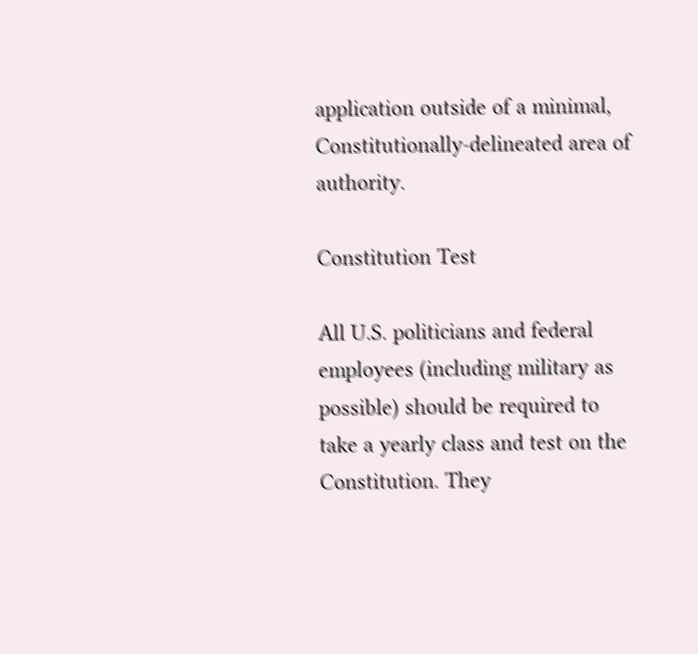application outside of a minimal, Constitutionally-delineated area of authority.

Constitution Test

All U.S. politicians and federal employees (including military as possible) should be required to take a yearly class and test on the Constitution. They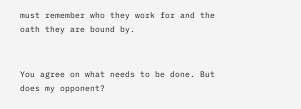must remember who they work for and the oath they are bound by.


You agree on what needs to be done. But does my opponent?